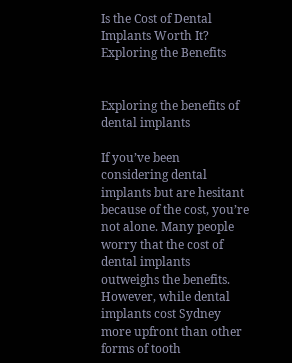Is the Cost of Dental Implants Worth It? Exploring the Benefits


Exploring the benefits of dental implants

If you’ve been considering dental implants but are hesitant because of the cost, you’re not alone. Many people worry that the cost of dental implants outweighs the benefits. However, while dental implants cost Sydney more upfront than other forms of tooth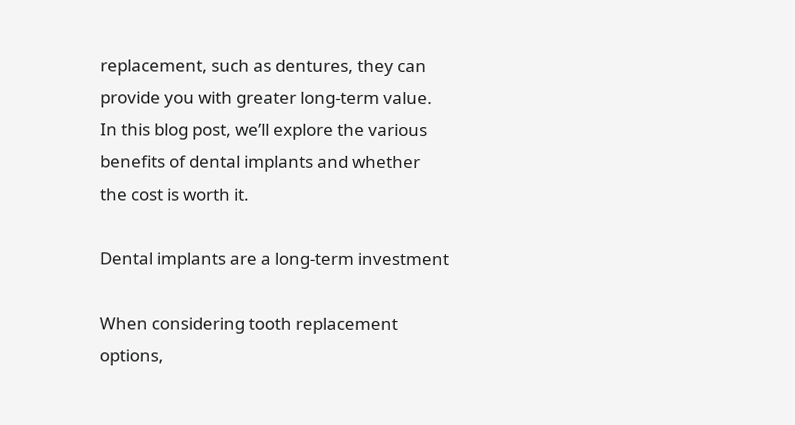replacement, such as dentures, they can provide you with greater long-term value. In this blog post, we’ll explore the various benefits of dental implants and whether the cost is worth it.

Dental implants are a long-term investment

When considering tooth replacement options,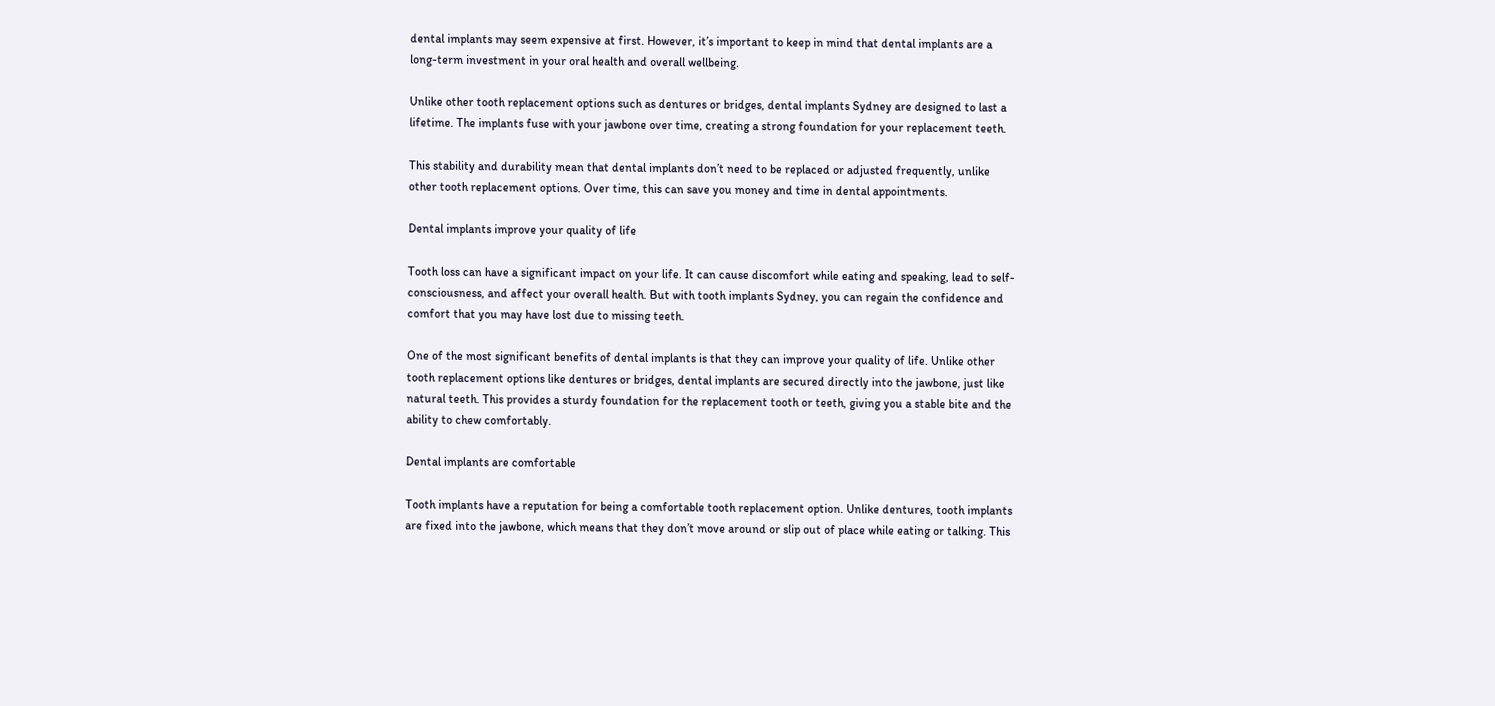dental implants may seem expensive at first. However, it’s important to keep in mind that dental implants are a long-term investment in your oral health and overall wellbeing.

Unlike other tooth replacement options such as dentures or bridges, dental implants Sydney are designed to last a lifetime. The implants fuse with your jawbone over time, creating a strong foundation for your replacement teeth.

This stability and durability mean that dental implants don’t need to be replaced or adjusted frequently, unlike other tooth replacement options. Over time, this can save you money and time in dental appointments.

Dental implants improve your quality of life

Tooth loss can have a significant impact on your life. It can cause discomfort while eating and speaking, lead to self-consciousness, and affect your overall health. But with tooth implants Sydney, you can regain the confidence and comfort that you may have lost due to missing teeth.

One of the most significant benefits of dental implants is that they can improve your quality of life. Unlike other tooth replacement options like dentures or bridges, dental implants are secured directly into the jawbone, just like natural teeth. This provides a sturdy foundation for the replacement tooth or teeth, giving you a stable bite and the ability to chew comfortably.

Dental implants are comfortable

Tooth implants have a reputation for being a comfortable tooth replacement option. Unlike dentures, tooth implants are fixed into the jawbone, which means that they don’t move around or slip out of place while eating or talking. This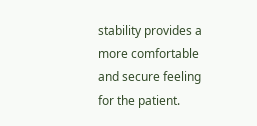stability provides a more comfortable and secure feeling for the patient.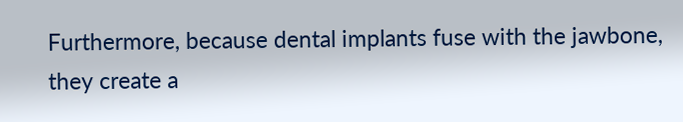Furthermore, because dental implants fuse with the jawbone, they create a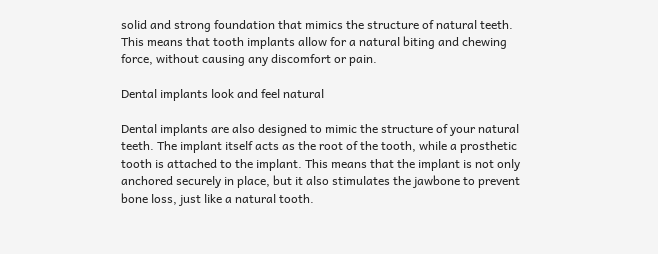solid and strong foundation that mimics the structure of natural teeth. This means that tooth implants allow for a natural biting and chewing force, without causing any discomfort or pain.

Dental implants look and feel natural

Dental implants are also designed to mimic the structure of your natural teeth. The implant itself acts as the root of the tooth, while a prosthetic tooth is attached to the implant. This means that the implant is not only anchored securely in place, but it also stimulates the jawbone to prevent bone loss, just like a natural tooth.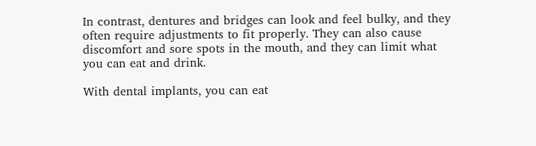In contrast, dentures and bridges can look and feel bulky, and they often require adjustments to fit properly. They can also cause discomfort and sore spots in the mouth, and they can limit what you can eat and drink.

With dental implants, you can eat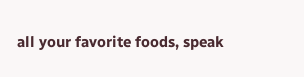all your favorite foods, speak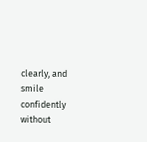clearly, and smile confidently without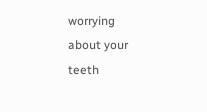worrying about your teeth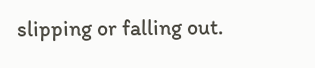slipping or falling out.